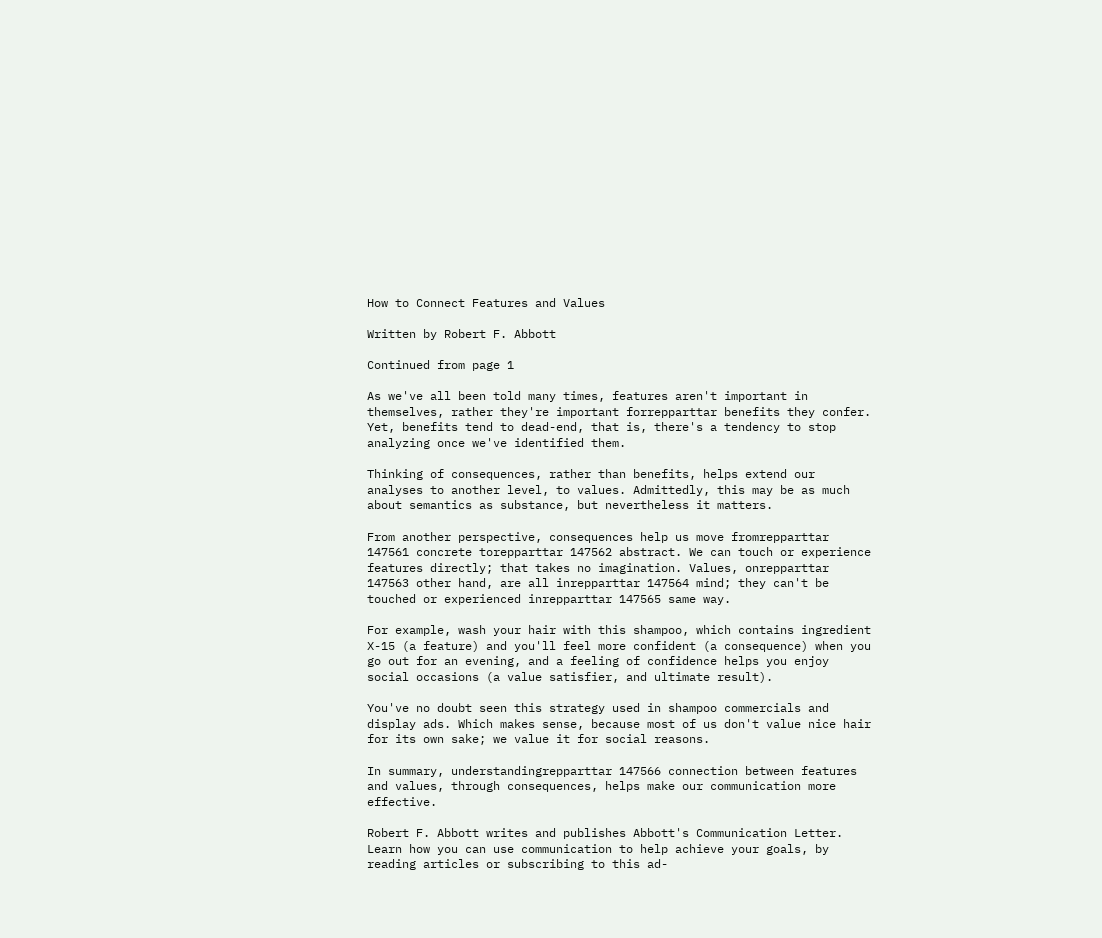How to Connect Features and Values

Written by Robert F. Abbott

Continued from page 1

As we've all been told many times, features aren't important in themselves, rather they're important forrepparttar benefits they confer. Yet, benefits tend to dead-end, that is, there's a tendency to stop analyzing once we've identified them.

Thinking of consequences, rather than benefits, helps extend our analyses to another level, to values. Admittedly, this may be as much about semantics as substance, but nevertheless it matters.

From another perspective, consequences help us move fromrepparttar 147561 concrete torepparttar 147562 abstract. We can touch or experience features directly; that takes no imagination. Values, onrepparttar 147563 other hand, are all inrepparttar 147564 mind; they can't be touched or experienced inrepparttar 147565 same way.

For example, wash your hair with this shampoo, which contains ingredient X-15 (a feature) and you'll feel more confident (a consequence) when you go out for an evening, and a feeling of confidence helps you enjoy social occasions (a value satisfier, and ultimate result).

You've no doubt seen this strategy used in shampoo commercials and display ads. Which makes sense, because most of us don't value nice hair for its own sake; we value it for social reasons.

In summary, understandingrepparttar 147566 connection between features and values, through consequences, helps make our communication more effective.

Robert F. Abbott writes and publishes Abbott's Communication Letter. Learn how you can use communication to help achieve your goals, by reading articles or subscribing to this ad-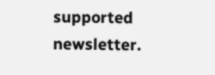supported newsletter.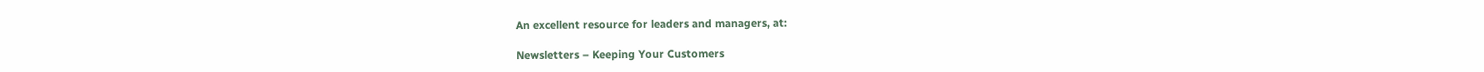An excellent resource for leaders and managers, at:

Newsletters – Keeping Your Customers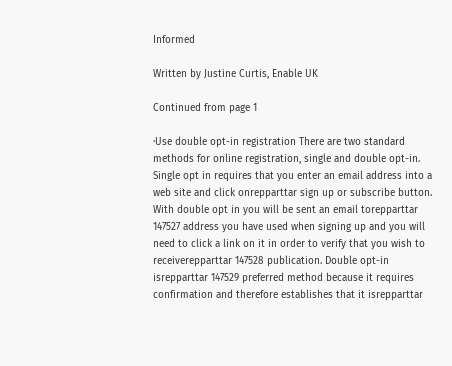Informed

Written by Justine Curtis, Enable UK

Continued from page 1

·Use double opt-in registration There are two standard methods for online registration, single and double opt-in. Single opt in requires that you enter an email address into a web site and click onrepparttar sign up or subscribe button. With double opt in you will be sent an email torepparttar 147527 address you have used when signing up and you will need to click a link on it in order to verify that you wish to receiverepparttar 147528 publication. Double opt-in isrepparttar 147529 preferred method because it requires confirmation and therefore establishes that it isrepparttar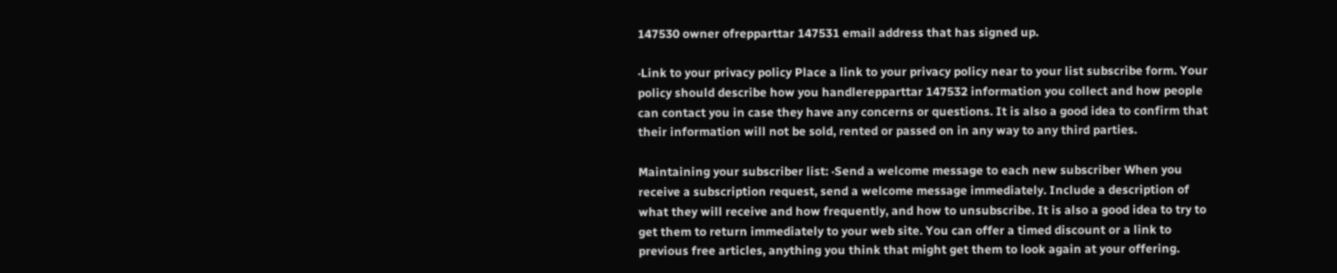147530 owner ofrepparttar 147531 email address that has signed up.

·Link to your privacy policy Place a link to your privacy policy near to your list subscribe form. Your policy should describe how you handlerepparttar 147532 information you collect and how people can contact you in case they have any concerns or questions. It is also a good idea to confirm that their information will not be sold, rented or passed on in any way to any third parties.

Maintaining your subscriber list: ·Send a welcome message to each new subscriber When you receive a subscription request, send a welcome message immediately. Include a description of what they will receive and how frequently, and how to unsubscribe. It is also a good idea to try to get them to return immediately to your web site. You can offer a timed discount or a link to previous free articles, anything you think that might get them to look again at your offering.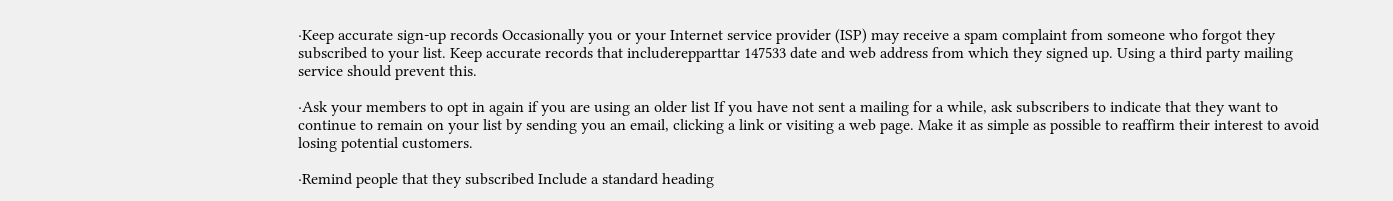·Keep accurate sign-up records Occasionally you or your Internet service provider (ISP) may receive a spam complaint from someone who forgot they subscribed to your list. Keep accurate records that includerepparttar 147533 date and web address from which they signed up. Using a third party mailing service should prevent this.

·Ask your members to opt in again if you are using an older list If you have not sent a mailing for a while, ask subscribers to indicate that they want to continue to remain on your list by sending you an email, clicking a link or visiting a web page. Make it as simple as possible to reaffirm their interest to avoid losing potential customers.

·Remind people that they subscribed Include a standard heading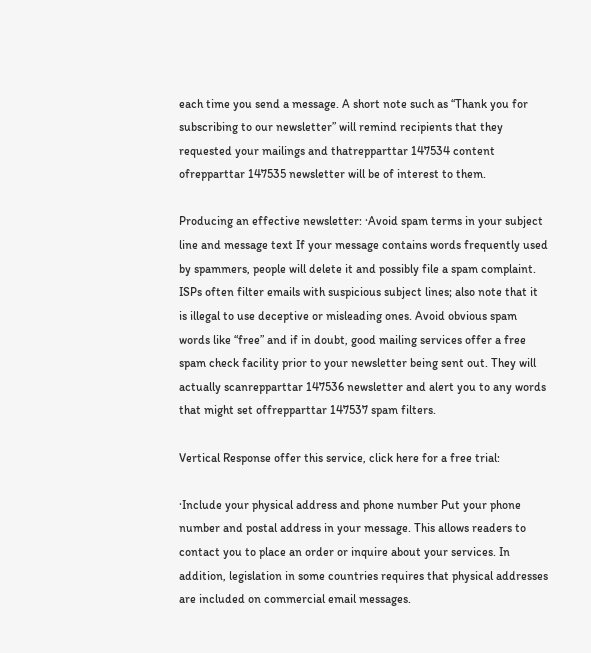each time you send a message. A short note such as “Thank you for subscribing to our newsletter” will remind recipients that they requested your mailings and thatrepparttar 147534 content ofrepparttar 147535 newsletter will be of interest to them.

Producing an effective newsletter: ·Avoid spam terms in your subject line and message text If your message contains words frequently used by spammers, people will delete it and possibly file a spam complaint. ISPs often filter emails with suspicious subject lines; also note that it is illegal to use deceptive or misleading ones. Avoid obvious spam words like “free” and if in doubt, good mailing services offer a free spam check facility prior to your newsletter being sent out. They will actually scanrepparttar 147536 newsletter and alert you to any words that might set offrepparttar 147537 spam filters.

Vertical Response offer this service, click here for a free trial:

·Include your physical address and phone number Put your phone number and postal address in your message. This allows readers to contact you to place an order or inquire about your services. In addition, legislation in some countries requires that physical addresses are included on commercial email messages.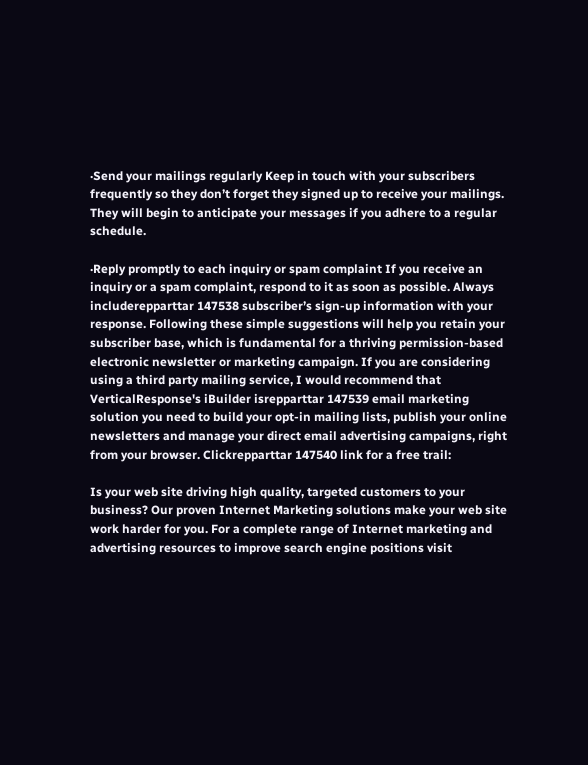·Send your mailings regularly Keep in touch with your subscribers frequently so they don’t forget they signed up to receive your mailings. They will begin to anticipate your messages if you adhere to a regular schedule.

·Reply promptly to each inquiry or spam complaint If you receive an inquiry or a spam complaint, respond to it as soon as possible. Always includerepparttar 147538 subscriber’s sign-up information with your response. Following these simple suggestions will help you retain your subscriber base, which is fundamental for a thriving permission-based electronic newsletter or marketing campaign. If you are considering using a third party mailing service, I would recommend that VerticalResponse's iBuilder isrepparttar 147539 email marketing solution you need to build your opt-in mailing lists, publish your online newsletters and manage your direct email advertising campaigns, right from your browser. Clickrepparttar 147540 link for a free trail:

Is your web site driving high quality, targeted customers to your business? Our proven Internet Marketing solutions make your web site work harder for you. For a complete range of Internet marketing and advertising resources to improve search engine positions visit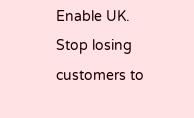Enable UK. Stop losing customers to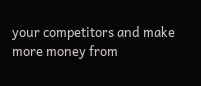your competitors and make more money from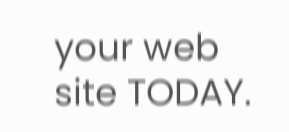your web site TODAY.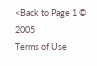<Back to Page 1 © 2005
Terms of Use